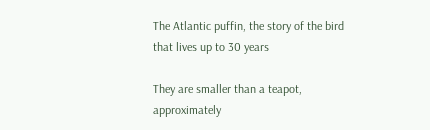The Atlantic puffin, the story of the bird that lives up to 30 years

They are smaller than a teapot, approximately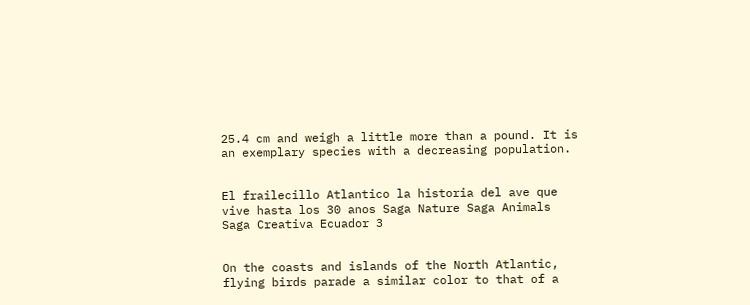25.4 cm and weigh a little more than a pound. It is an exemplary species with a decreasing population.


El frailecillo Atlantico la historia del ave que vive hasta los 30 anos Saga Nature Saga Animals Saga Creativa Ecuador 3


On the coasts and islands of the North Atlantic, flying birds parade a similar color to that of a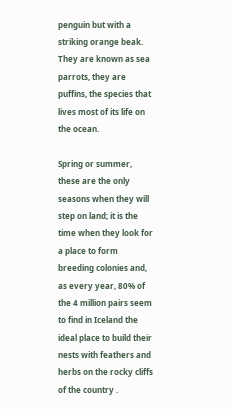penguin but with a striking orange beak. They are known as sea parrots, they are puffins, the species that lives most of its life on the ocean.

Spring or summer, these are the only seasons when they will step on land; it is the time when they look for a place to form breeding colonies and, as every year, 80% of the 4 million pairs seem to find in Iceland the ideal place to build their nests with feathers and herbs on the rocky cliffs of the country .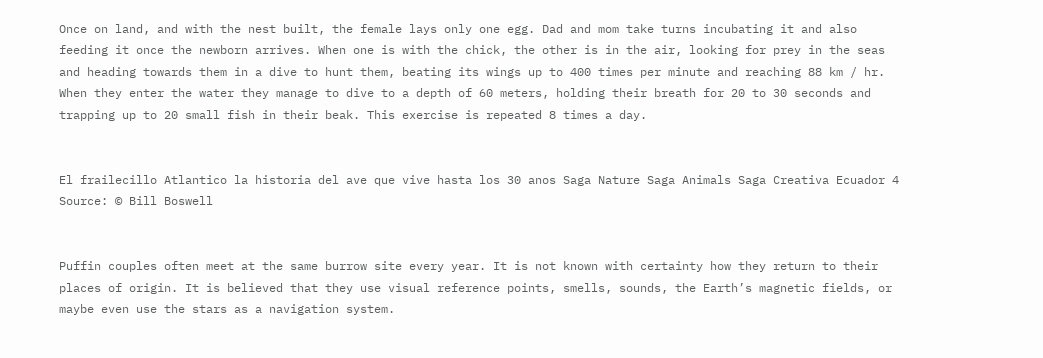Once on land, and with the nest built, the female lays only one egg. Dad and mom take turns incubating it and also feeding it once the newborn arrives. When one is with the chick, the other is in the air, looking for prey in the seas and heading towards them in a dive to hunt them, beating its wings up to 400 times per minute and reaching 88 km / hr. When they enter the water they manage to dive to a depth of 60 meters, holding their breath for 20 to 30 seconds and trapping up to 20 small fish in their beak. This exercise is repeated 8 times a day.


El frailecillo Atlantico la historia del ave que vive hasta los 30 anos Saga Nature Saga Animals Saga Creativa Ecuador 4
Source: © Bill Boswell


Puffin couples often meet at the same burrow site every year. It is not known with certainty how they return to their places of origin. It is believed that they use visual reference points, smells, sounds, the Earth’s magnetic fields, or maybe even use the stars as a navigation system.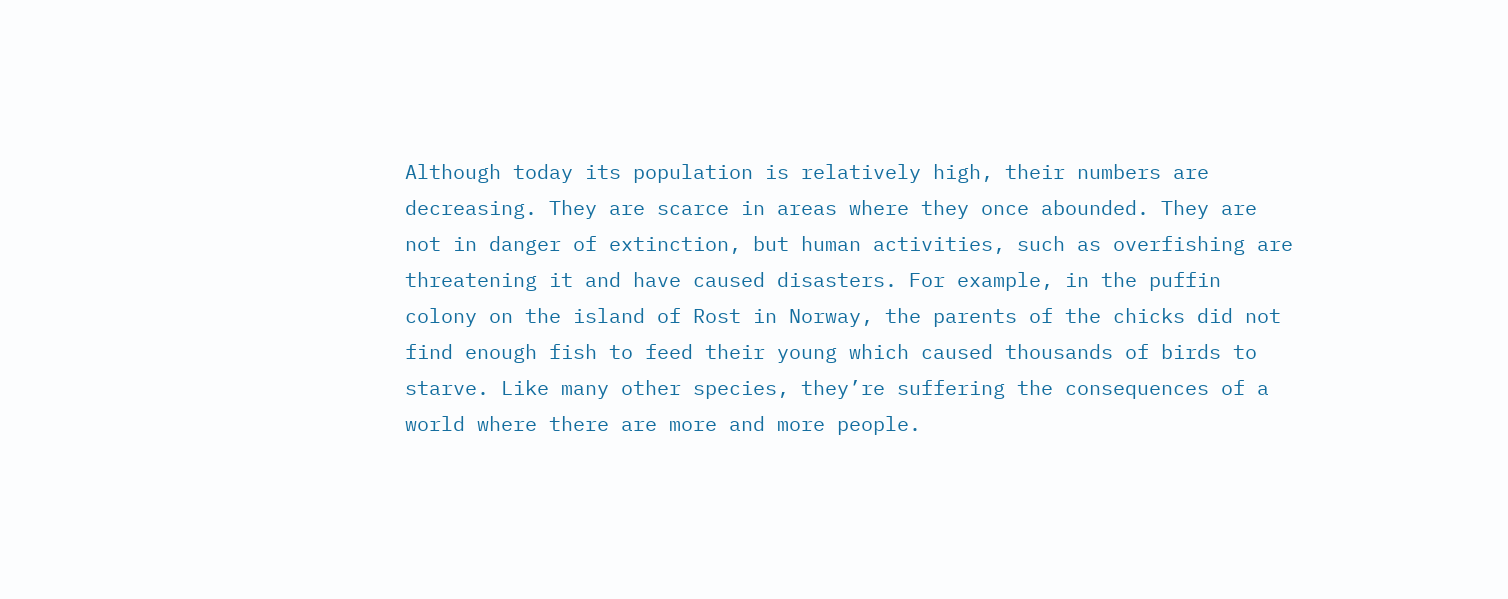Although today its population is relatively high, their numbers are decreasing. They are scarce in areas where they once abounded. They are not in danger of extinction, but human activities, such as overfishing are threatening it and have caused disasters. For example, in the puffin colony on the island of Rost in Norway, the parents of the chicks did not find enough fish to feed their young which caused thousands of birds to starve. Like many other species, they’re suffering the consequences of a world where there are more and more people.